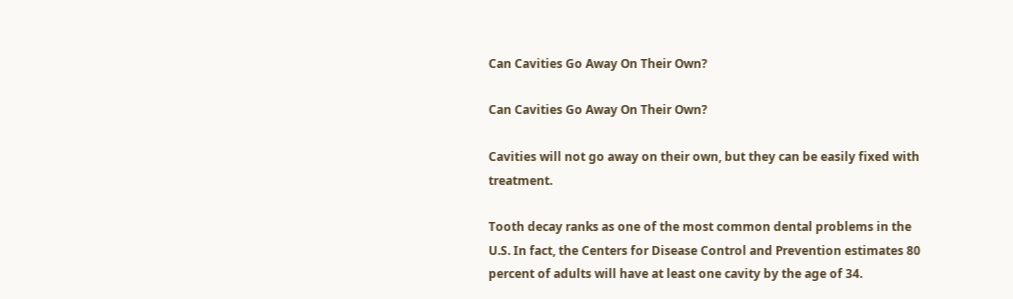Can Cavities Go Away On Their Own?

Can Cavities Go Away On Their Own?

Cavities will not go away on their own, but they can be easily fixed with treatment.

Tooth decay ranks as one of the most common dental problems in the U.S. In fact, the Centers for Disease Control and Prevention estimates 80 percent of adults will have at least one cavity by the age of 34.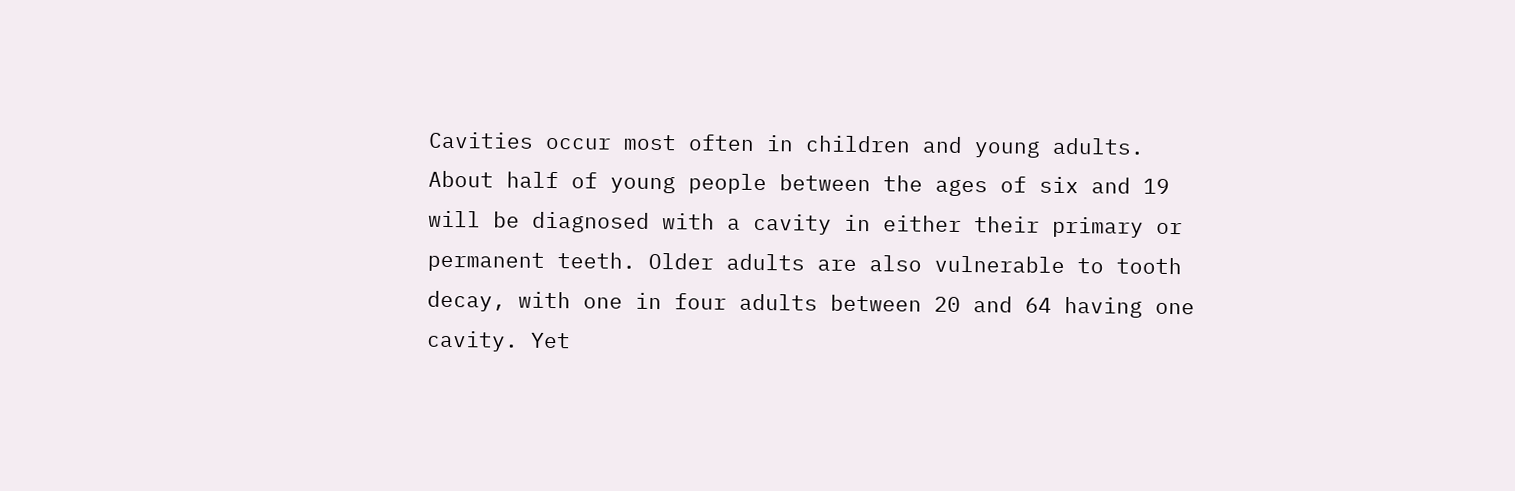Cavities occur most often in children and young adults. About half of young people between the ages of six and 19 will be diagnosed with a cavity in either their primary or permanent teeth. Older adults are also vulnerable to tooth decay, with one in four adults between 20 and 64 having one cavity. Yet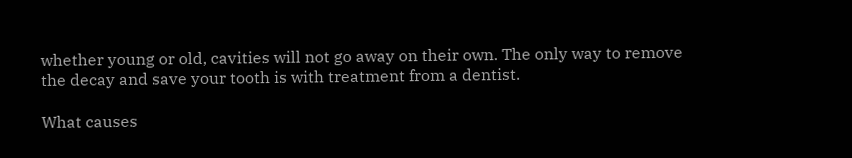whether young or old, cavities will not go away on their own. The only way to remove the decay and save your tooth is with treatment from a dentist.

What causes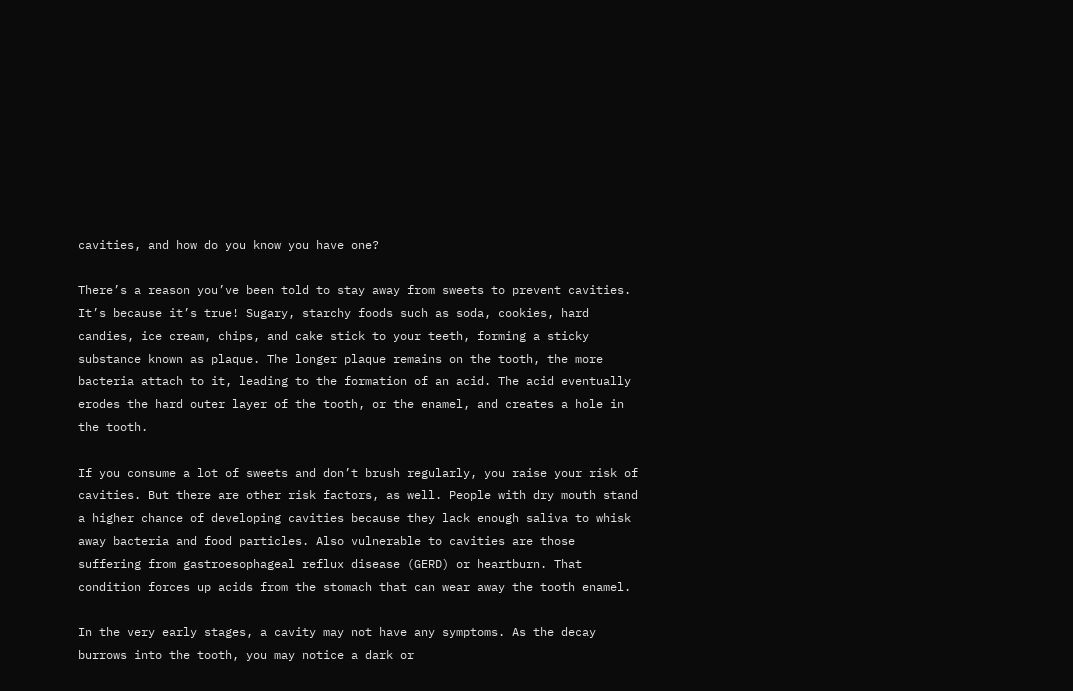cavities, and how do you know you have one?

There’s a reason you’ve been told to stay away from sweets to prevent cavities. It’s because it’s true! Sugary, starchy foods such as soda, cookies, hard candies, ice cream, chips, and cake stick to your teeth, forming a sticky substance known as plaque. The longer plaque remains on the tooth, the more bacteria attach to it, leading to the formation of an acid. The acid eventually erodes the hard outer layer of the tooth, or the enamel, and creates a hole in the tooth.

If you consume a lot of sweets and don’t brush regularly, you raise your risk of cavities. But there are other risk factors, as well. People with dry mouth stand a higher chance of developing cavities because they lack enough saliva to whisk away bacteria and food particles. Also vulnerable to cavities are those suffering from gastroesophageal reflux disease (GERD) or heartburn. That condition forces up acids from the stomach that can wear away the tooth enamel.

In the very early stages, a cavity may not have any symptoms. As the decay burrows into the tooth, you may notice a dark or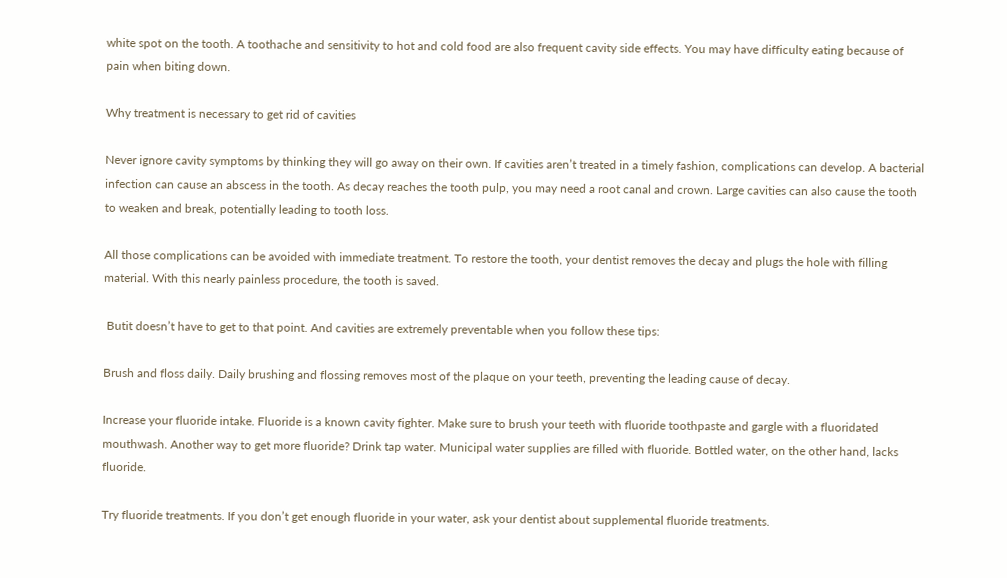white spot on the tooth. A toothache and sensitivity to hot and cold food are also frequent cavity side effects. You may have difficulty eating because of pain when biting down.

Why treatment is necessary to get rid of cavities

Never ignore cavity symptoms by thinking they will go away on their own. If cavities aren’t treated in a timely fashion, complications can develop. A bacterial infection can cause an abscess in the tooth. As decay reaches the tooth pulp, you may need a root canal and crown. Large cavities can also cause the tooth to weaken and break, potentially leading to tooth loss.

All those complications can be avoided with immediate treatment. To restore the tooth, your dentist removes the decay and plugs the hole with filling material. With this nearly painless procedure, the tooth is saved.

 Butit doesn’t have to get to that point. And cavities are extremely preventable when you follow these tips:

Brush and floss daily. Daily brushing and flossing removes most of the plaque on your teeth, preventing the leading cause of decay.

Increase your fluoride intake. Fluoride is a known cavity fighter. Make sure to brush your teeth with fluoride toothpaste and gargle with a fluoridated mouthwash. Another way to get more fluoride? Drink tap water. Municipal water supplies are filled with fluoride. Bottled water, on the other hand, lacks fluoride.

Try fluoride treatments. If you don’t get enough fluoride in your water, ask your dentist about supplemental fluoride treatments.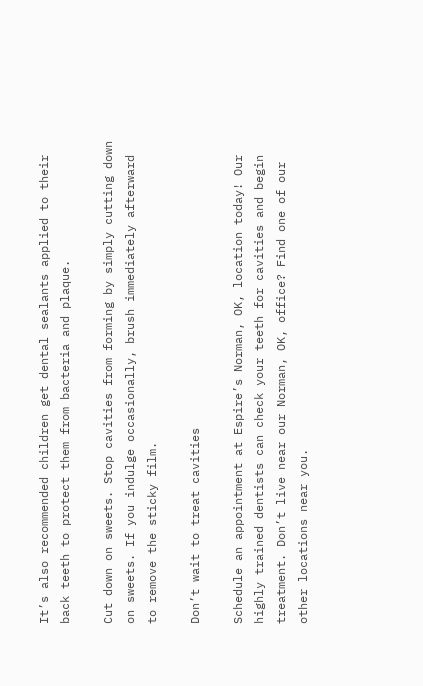It’s also recommended children get dental sealants applied to their back teeth to protect them from bacteria and plaque.

Cut down on sweets. Stop cavities from forming by simply cutting down on sweets. If you indulge occasionally, brush immediately afterward to remove the sticky film.

Don’t wait to treat cavities

Schedule an appointment at Espire’s Norman, OK, location today! Our highly trained dentists can check your teeth for cavities and begin treatment. Don’t live near our Norman, OK, office? Find one of our other locations near you.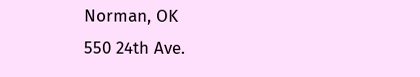Norman, OK
550 24th Ave.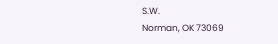S.W.
Norman, OK 73069